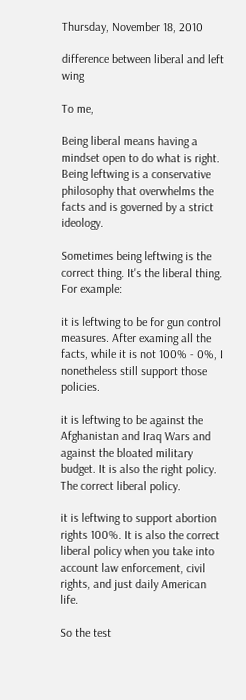Thursday, November 18, 2010

difference between liberal and left wing

To me,

Being liberal means having a mindset open to do what is right.
Being leftwing is a conservative philosophy that overwhelms the facts and is governed by a strict ideology.

Sometimes being leftwing is the correct thing. It's the liberal thing.
For example:

it is leftwing to be for gun control measures. After examing all the facts, while it is not 100% - 0%, I nonetheless still support those policies.

it is leftwing to be against the Afghanistan and Iraq Wars and against the bloated military budget. It is also the right policy. The correct liberal policy.

it is leftwing to support abortion rights 100%. It is also the correct liberal policy when you take into account law enforcement, civil rights, and just daily American life.

So the test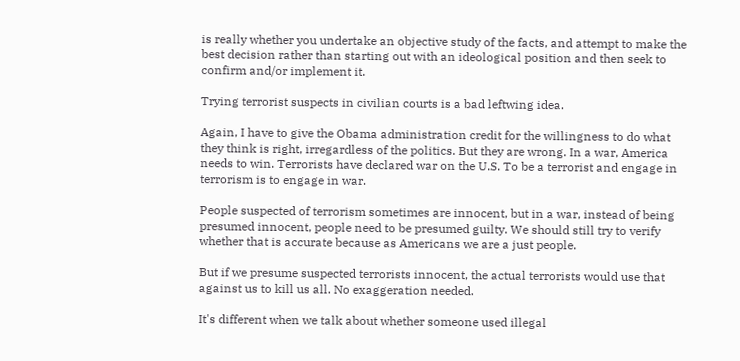is really whether you undertake an objective study of the facts, and attempt to make the best decision rather than starting out with an ideological position and then seek to confirm and/or implement it.

Trying terrorist suspects in civilian courts is a bad leftwing idea.

Again, I have to give the Obama administration credit for the willingness to do what they think is right, irregardless of the politics. But they are wrong. In a war, America needs to win. Terrorists have declared war on the U.S. To be a terrorist and engage in terrorism is to engage in war.

People suspected of terrorism sometimes are innocent, but in a war, instead of being presumed innocent, people need to be presumed guilty. We should still try to verify whether that is accurate because as Americans we are a just people.

But if we presume suspected terrorists innocent, the actual terrorists would use that against us to kill us all. No exaggeration needed.

It's different when we talk about whether someone used illegal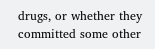drugs, or whether they committed some other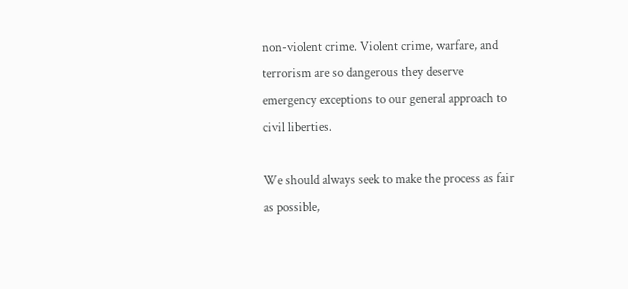non-violent crime. Violent crime, warfare, and terrorism are so dangerous they deserve emergency exceptions to our general approach to civil liberties.

We should always seek to make the process as fair as possible,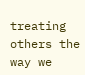treating others the way we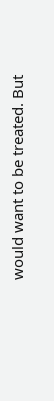would want to be treated. But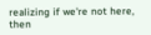realizing if we're not here, then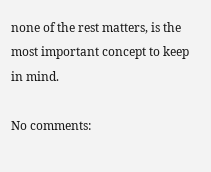none of the rest matters, is the most important concept to keep in mind.

No comments: